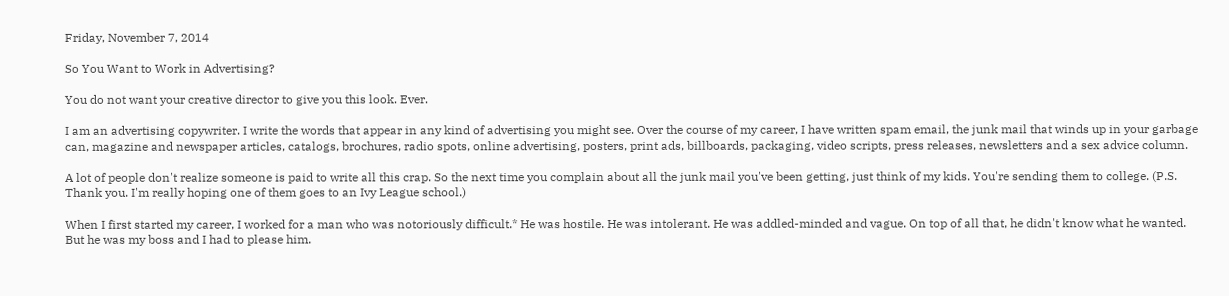Friday, November 7, 2014

So You Want to Work in Advertising?

You do not want your creative director to give you this look. Ever.

I am an advertising copywriter. I write the words that appear in any kind of advertising you might see. Over the course of my career, I have written spam email, the junk mail that winds up in your garbage can, magazine and newspaper articles, catalogs, brochures, radio spots, online advertising, posters, print ads, billboards, packaging, video scripts, press releases, newsletters and a sex advice column.

A lot of people don't realize someone is paid to write all this crap. So the next time you complain about all the junk mail you've been getting, just think of my kids. You're sending them to college. (P.S. Thank you. I'm really hoping one of them goes to an Ivy League school.)

When I first started my career, I worked for a man who was notoriously difficult.* He was hostile. He was intolerant. He was addled-minded and vague. On top of all that, he didn't know what he wanted. But he was my boss and I had to please him.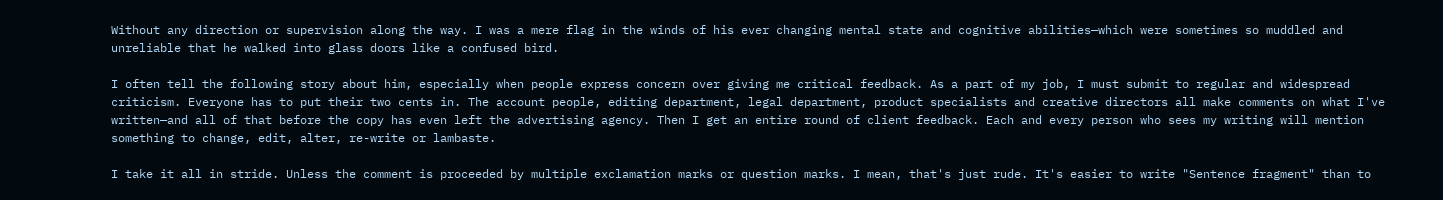Without any direction or supervision along the way. I was a mere flag in the winds of his ever changing mental state and cognitive abilities—which were sometimes so muddled and unreliable that he walked into glass doors like a confused bird.

I often tell the following story about him, especially when people express concern over giving me critical feedback. As a part of my job, I must submit to regular and widespread criticism. Everyone has to put their two cents in. The account people, editing department, legal department, product specialists and creative directors all make comments on what I've written—and all of that before the copy has even left the advertising agency. Then I get an entire round of client feedback. Each and every person who sees my writing will mention something to change, edit, alter, re-write or lambaste.

I take it all in stride. Unless the comment is proceeded by multiple exclamation marks or question marks. I mean, that's just rude. It's easier to write "Sentence fragment" than to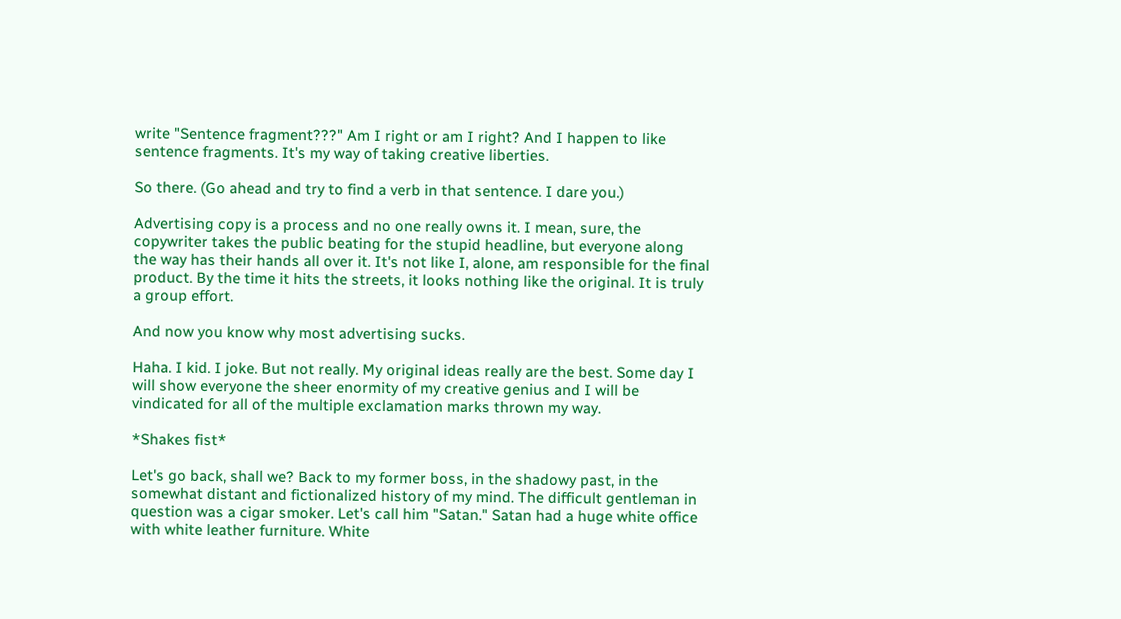write "Sentence fragment???" Am I right or am I right? And I happen to like sentence fragments. It's my way of taking creative liberties.

So there. (Go ahead and try to find a verb in that sentence. I dare you.)

Advertising copy is a process and no one really owns it. I mean, sure, the copywriter takes the public beating for the stupid headline, but everyone along the way has their hands all over it. It's not like I, alone, am responsible for the final product. By the time it hits the streets, it looks nothing like the original. It is truly a group effort.

And now you know why most advertising sucks.

Haha. I kid. I joke. But not really. My original ideas really are the best. Some day I will show everyone the sheer enormity of my creative genius and I will be vindicated for all of the multiple exclamation marks thrown my way.

*Shakes fist*

Let's go back, shall we? Back to my former boss, in the shadowy past, in the somewhat distant and fictionalized history of my mind. The difficult gentleman in question was a cigar smoker. Let's call him "Satan." Satan had a huge white office with white leather furniture. White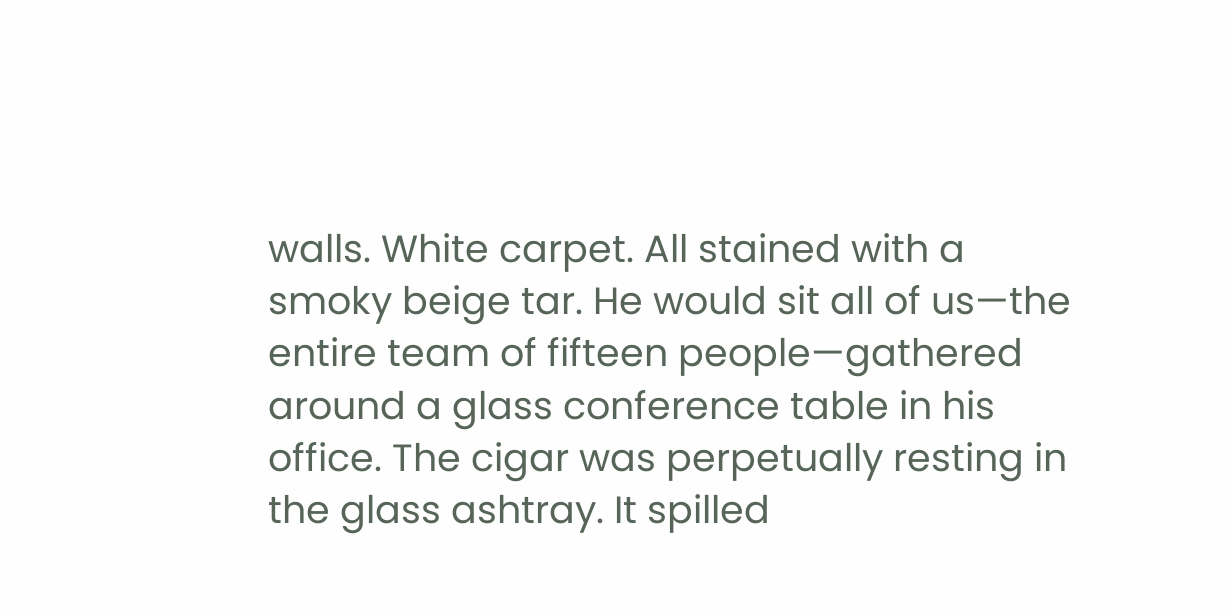walls. White carpet. All stained with a smoky beige tar. He would sit all of us—the entire team of fifteen people—gathered around a glass conference table in his office. The cigar was perpetually resting in the glass ashtray. It spilled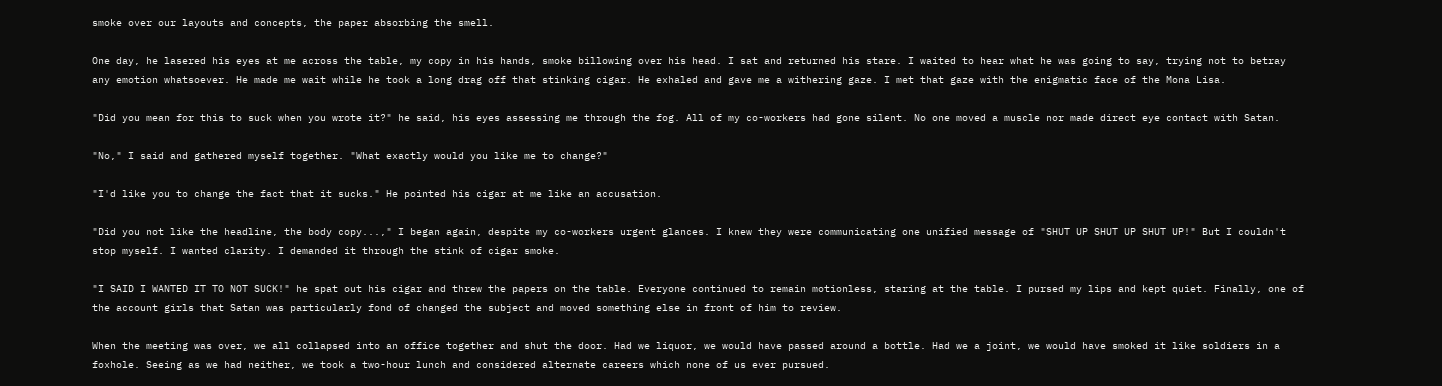smoke over our layouts and concepts, the paper absorbing the smell.

One day, he lasered his eyes at me across the table, my copy in his hands, smoke billowing over his head. I sat and returned his stare. I waited to hear what he was going to say, trying not to betray any emotion whatsoever. He made me wait while he took a long drag off that stinking cigar. He exhaled and gave me a withering gaze. I met that gaze with the enigmatic face of the Mona Lisa.

"Did you mean for this to suck when you wrote it?" he said, his eyes assessing me through the fog. All of my co-workers had gone silent. No one moved a muscle nor made direct eye contact with Satan.

"No," I said and gathered myself together. "What exactly would you like me to change?"

"I'd like you to change the fact that it sucks." He pointed his cigar at me like an accusation.

"Did you not like the headline, the body copy...," I began again, despite my co-workers urgent glances. I knew they were communicating one unified message of "SHUT UP SHUT UP SHUT UP!" But I couldn't stop myself. I wanted clarity. I demanded it through the stink of cigar smoke.

"I SAID I WANTED IT TO NOT SUCK!" he spat out his cigar and threw the papers on the table. Everyone continued to remain motionless, staring at the table. I pursed my lips and kept quiet. Finally, one of the account girls that Satan was particularly fond of changed the subject and moved something else in front of him to review.

When the meeting was over, we all collapsed into an office together and shut the door. Had we liquor, we would have passed around a bottle. Had we a joint, we would have smoked it like soldiers in a foxhole. Seeing as we had neither, we took a two-hour lunch and considered alternate careers which none of us ever pursued.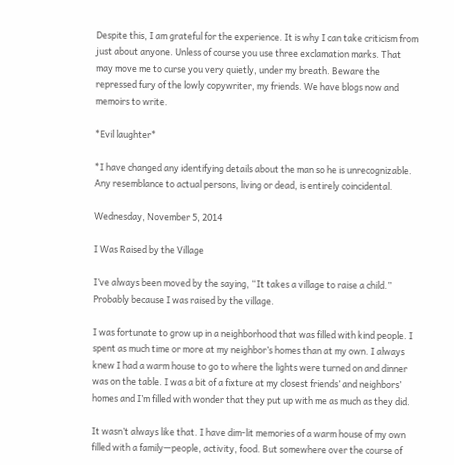Despite this, I am grateful for the experience. It is why I can take criticism from just about anyone. Unless of course you use three exclamation marks. That may move me to curse you very quietly, under my breath. Beware the repressed fury of the lowly copywriter, my friends. We have blogs now and memoirs to write.

*Evil laughter*

*I have changed any identifying details about the man so he is unrecognizable. Any resemblance to actual persons, living or dead, is entirely coincidental.

Wednesday, November 5, 2014

I Was Raised by the Village

I’ve always been moved by the saying, “It takes a village to raise a child.” Probably because I was raised by the village.

I was fortunate to grow up in a neighborhood that was filled with kind people. I spent as much time or more at my neighbor’s homes than at my own. I always knew I had a warm house to go to where the lights were turned on and dinner was on the table. I was a bit of a fixture at my closest friends’ and neighbors’ homes and I’m filled with wonder that they put up with me as much as they did.

It wasn’t always like that. I have dim-lit memories of a warm house of my own filled with a family—people, activity, food. But somewhere over the course of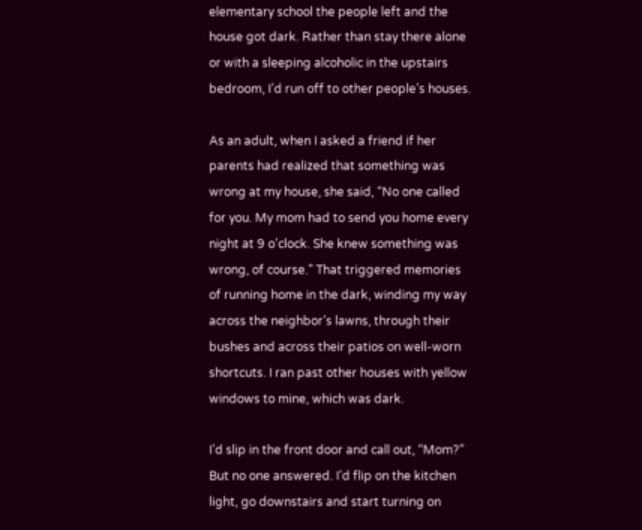elementary school the people left and the house got dark. Rather than stay there alone or with a sleeping alcoholic in the upstairs bedroom, I’d run off to other people’s houses.

As an adult, when I asked a friend if her parents had realized that something was wrong at my house, she said, “No one called for you. My mom had to send you home every night at 9 o’clock. She knew something was wrong, of course.” That triggered memories of running home in the dark, winding my way across the neighbor’s lawns, through their bushes and across their patios on well-worn shortcuts. I ran past other houses with yellow windows to mine, which was dark.

I’d slip in the front door and call out, “Mom?” But no one answered. I’d flip on the kitchen light, go downstairs and start turning on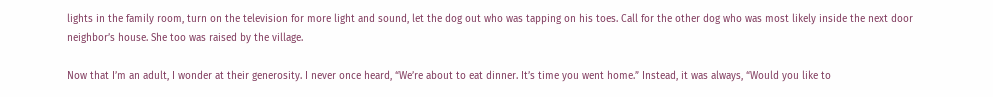lights in the family room, turn on the television for more light and sound, let the dog out who was tapping on his toes. Call for the other dog who was most likely inside the next door neighbor’s house. She too was raised by the village.

Now that I’m an adult, I wonder at their generosity. I never once heard, “We’re about to eat dinner. It’s time you went home.” Instead, it was always, “Would you like to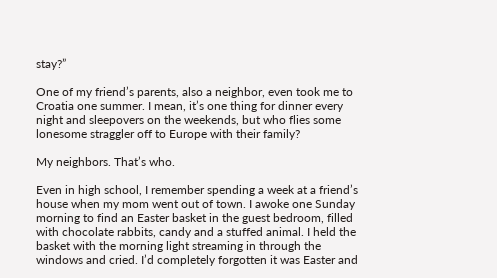stay?”

One of my friend’s parents, also a neighbor, even took me to Croatia one summer. I mean, it’s one thing for dinner every night and sleepovers on the weekends, but who flies some lonesome straggler off to Europe with their family?

My neighbors. That’s who.

Even in high school, I remember spending a week at a friend’s house when my mom went out of town. I awoke one Sunday morning to find an Easter basket in the guest bedroom, filled with chocolate rabbits, candy and a stuffed animal. I held the basket with the morning light streaming in through the windows and cried. I’d completely forgotten it was Easter and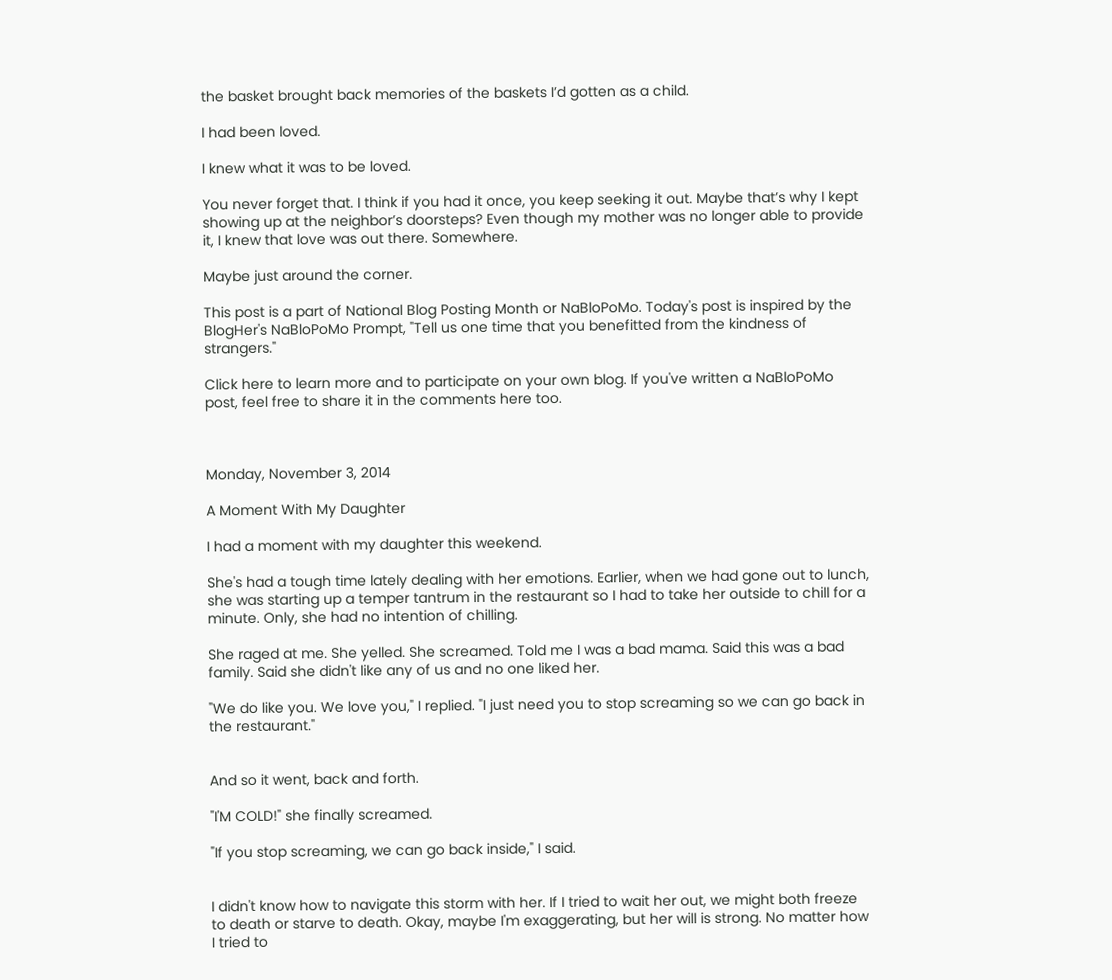the basket brought back memories of the baskets I’d gotten as a child.

I had been loved.

I knew what it was to be loved.

You never forget that. I think if you had it once, you keep seeking it out. Maybe that’s why I kept showing up at the neighbor’s doorsteps? Even though my mother was no longer able to provide it, I knew that love was out there. Somewhere.

Maybe just around the corner.

This post is a part of National Blog Posting Month or NaBloPoMo. Today's post is inspired by the BlogHer's NaBloPoMo Prompt, "Tell us one time that you benefitted from the kindness of strangers."

Click here to learn more and to participate on your own blog. If you've written a NaBloPoMo post, feel free to share it in the comments here too.



Monday, November 3, 2014

A Moment With My Daughter

I had a moment with my daughter this weekend.

She's had a tough time lately dealing with her emotions. Earlier, when we had gone out to lunch, she was starting up a temper tantrum in the restaurant so I had to take her outside to chill for a minute. Only, she had no intention of chilling.

She raged at me. She yelled. She screamed. Told me I was a bad mama. Said this was a bad family. Said she didn't like any of us and no one liked her.

"We do like you. We love you," I replied. "I just need you to stop screaming so we can go back in the restaurant."


And so it went, back and forth.

"I'M COLD!" she finally screamed.

"If you stop screaming, we can go back inside," I said.


I didn't know how to navigate this storm with her. If I tried to wait her out, we might both freeze to death or starve to death. Okay, maybe I'm exaggerating, but her will is strong. No matter how I tried to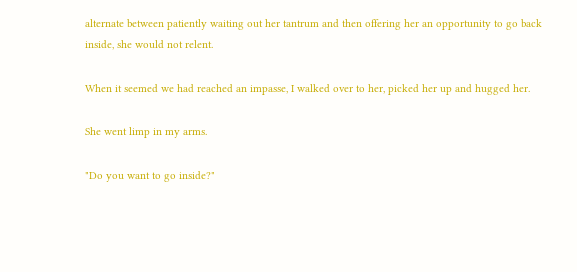alternate between patiently waiting out her tantrum and then offering her an opportunity to go back inside, she would not relent.

When it seemed we had reached an impasse, I walked over to her, picked her up and hugged her.

She went limp in my arms.

"Do you want to go inside?"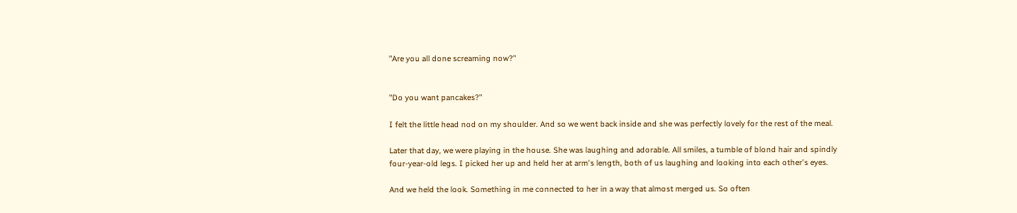"Are you all done screaming now?"


"Do you want pancakes?"

I felt the little head nod on my shoulder. And so we went back inside and she was perfectly lovely for the rest of the meal.

Later that day, we were playing in the house. She was laughing and adorable. All smiles, a tumble of blond hair and spindly four-year-old legs. I picked her up and held her at arm's length, both of us laughing and looking into each other's eyes.

And we held the look. Something in me connected to her in a way that almost merged us. So often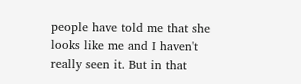people have told me that she looks like me and I haven't really seen it. But in that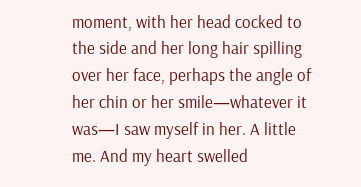moment, with her head cocked to the side and her long hair spilling over her face, perhaps the angle of her chin or her smile—whatever it was—I saw myself in her. A little me. And my heart swelled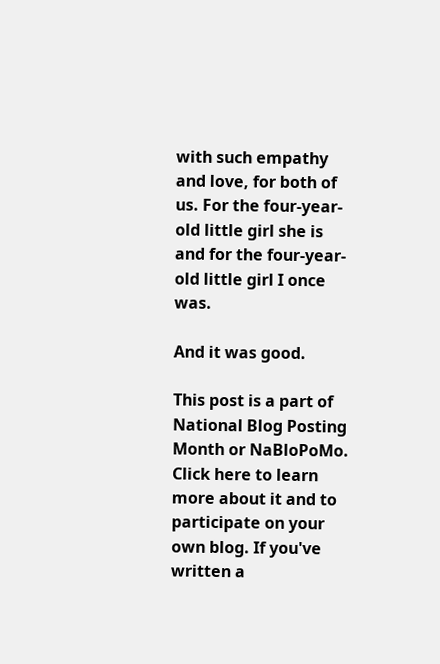with such empathy and love, for both of us. For the four-year-old little girl she is and for the four-year-old little girl I once was.

And it was good.

This post is a part of National Blog Posting Month or NaBloPoMo. Click here to learn more about it and to participate on your own blog. If you've written a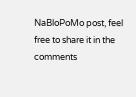NaBloPoMo post, feel free to share it in the comments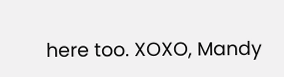here too. XOXO, Mandy